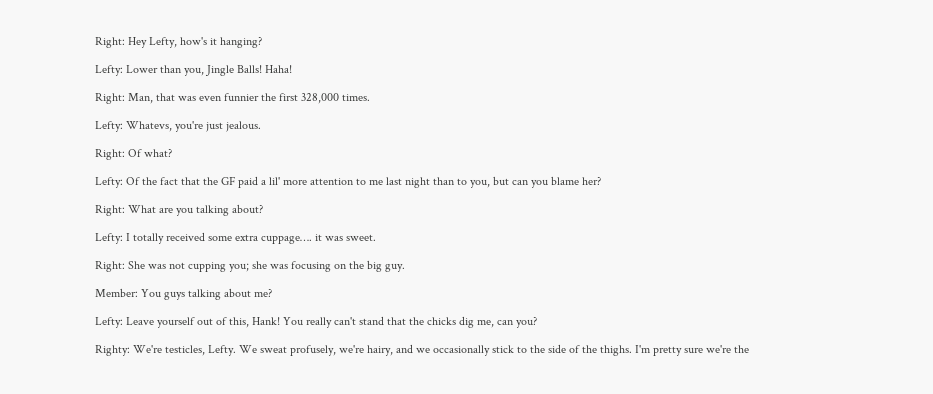Right: Hey Lefty, how's it hanging?

Lefty: Lower than you, Jingle Balls! Haha!

Right: Man, that was even funnier the first 328,000 times.

Lefty: Whatevs, you're just jealous.

Right: Of what?

Lefty: Of the fact that the GF paid a lil' more attention to me last night than to you, but can you blame her?

Right: What are you talking about?

Lefty: I totally received some extra cuppage…. it was sweet.

Right: She was not cupping you; she was focusing on the big guy.

Member: You guys talking about me?

Lefty: Leave yourself out of this, Hank! You really can't stand that the chicks dig me, can you?

Righty: We're testicles, Lefty. We sweat profusely, we're hairy, and we occasionally stick to the side of the thighs. I'm pretty sure we're the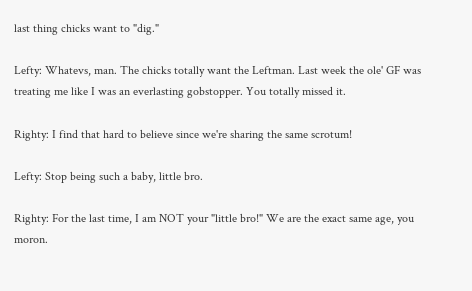last thing chicks want to "dig."

Lefty: Whatevs, man. The chicks totally want the Leftman. Last week the ole' GF was treating me like I was an everlasting gobstopper. You totally missed it.

Righty: I find that hard to believe since we're sharing the same scrotum!

Lefty: Stop being such a baby, little bro.

Righty: For the last time, I am NOT your "little bro!" We are the exact same age, you moron.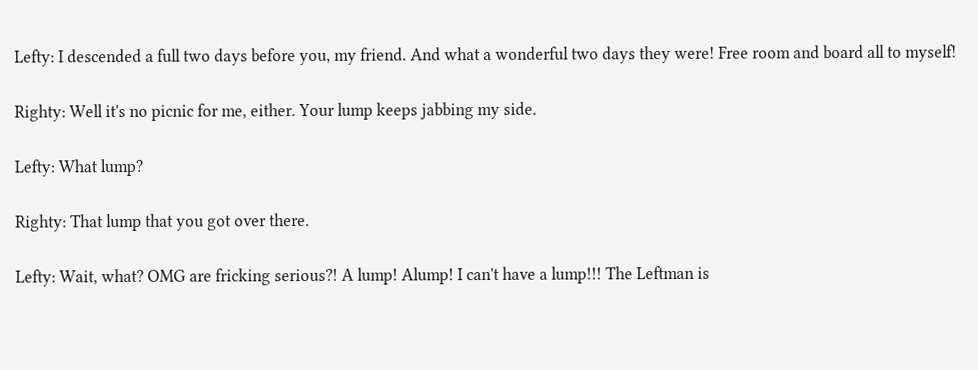Lefty: I descended a full two days before you, my friend. And what a wonderful two days they were! Free room and board all to myself!

Righty: Well it's no picnic for me, either. Your lump keeps jabbing my side.

Lefty: What lump?

Righty: That lump that you got over there.

Lefty: Wait, what? OMG are fricking serious?! A lump! Alump! I can't have a lump!!! The Leftman is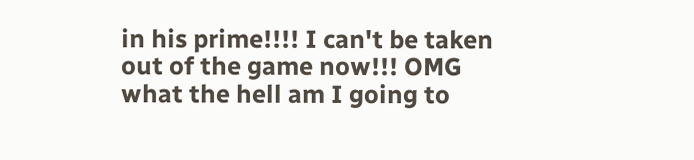in his prime!!!! I can't be taken out of the game now!!! OMG what the hell am I going to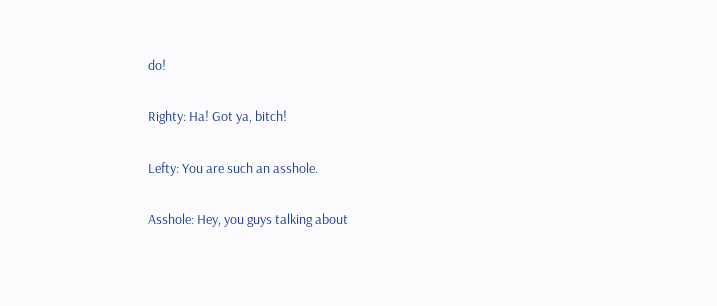do!

Righty: Ha! Got ya, bitch!

Lefty: You are such an asshole.

Asshole: Hey, you guys talking about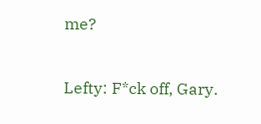me?

Lefty: F*ck off, Gary.